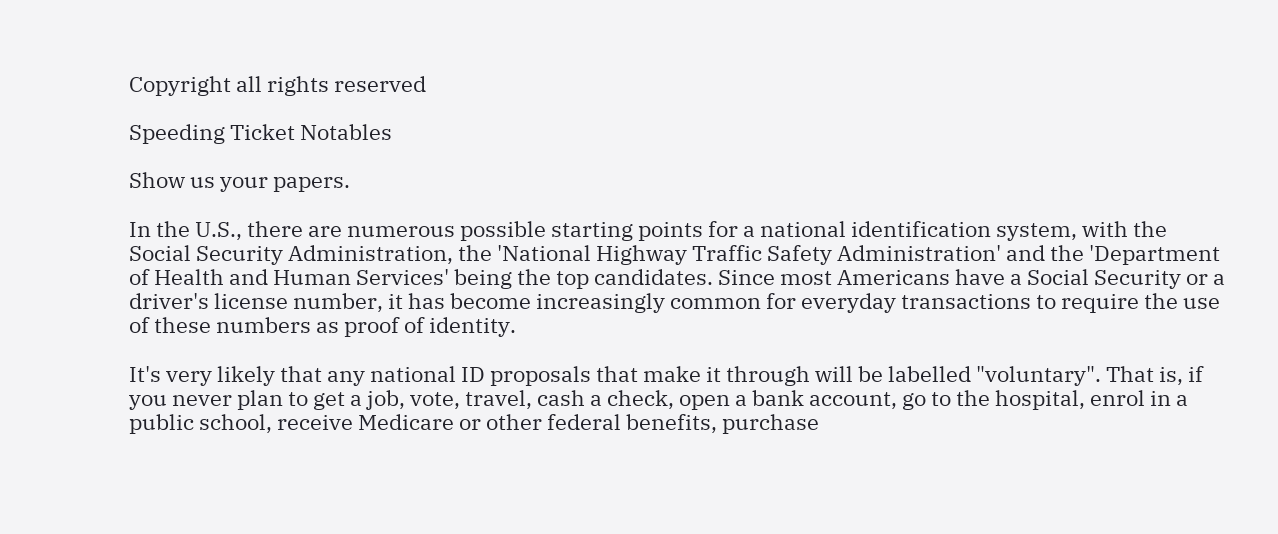Copyright all rights reserved

Speeding Ticket Notables

Show us your papers.

In the U.S., there are numerous possible starting points for a national identification system, with the Social Security Administration, the 'National Highway Traffic Safety Administration' and the 'Department of Health and Human Services' being the top candidates. Since most Americans have a Social Security or a driver's license number, it has become increasingly common for everyday transactions to require the use of these numbers as proof of identity.

It's very likely that any national ID proposals that make it through will be labelled "voluntary". That is, if you never plan to get a job, vote, travel, cash a check, open a bank account, go to the hospital, enrol in a public school, receive Medicare or other federal benefits, purchase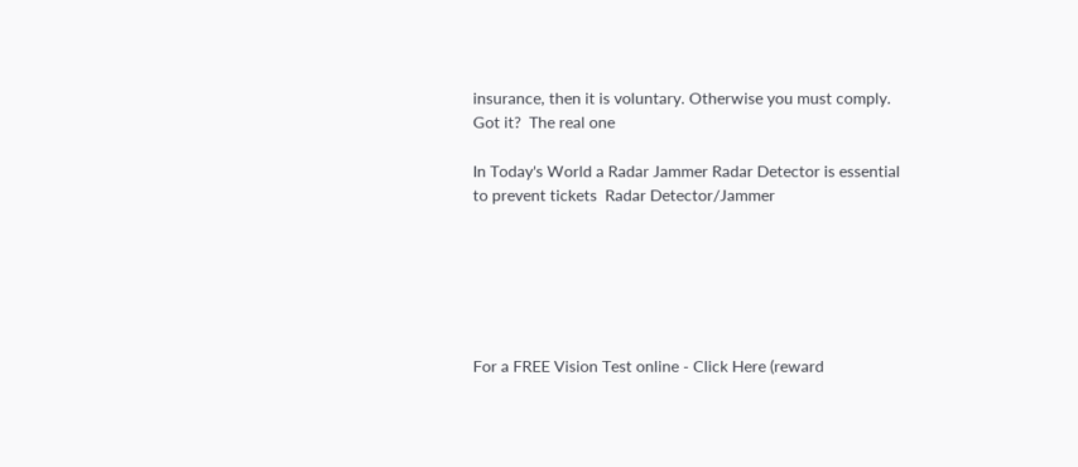insurance, then it is voluntary. Otherwise you must comply. Got it?  The real one

In Today's World a Radar Jammer Radar Detector is essential to prevent tickets  Radar Detector/Jammer






For a FREE Vision Test online - Click Here (reward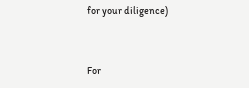for your diligence)


For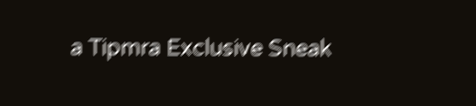a Tipmra Exclusive Sneak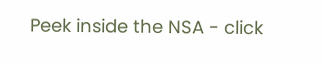Peek inside the NSA - click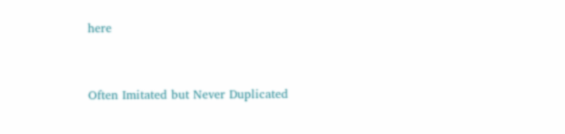here


Often Imitated but Never Duplicated